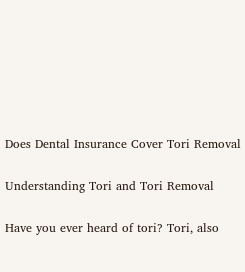Does Dental Insurance Cover Tori Removal

Understanding Tori and Tori Removal

Have you ever heard of tori? Tori, also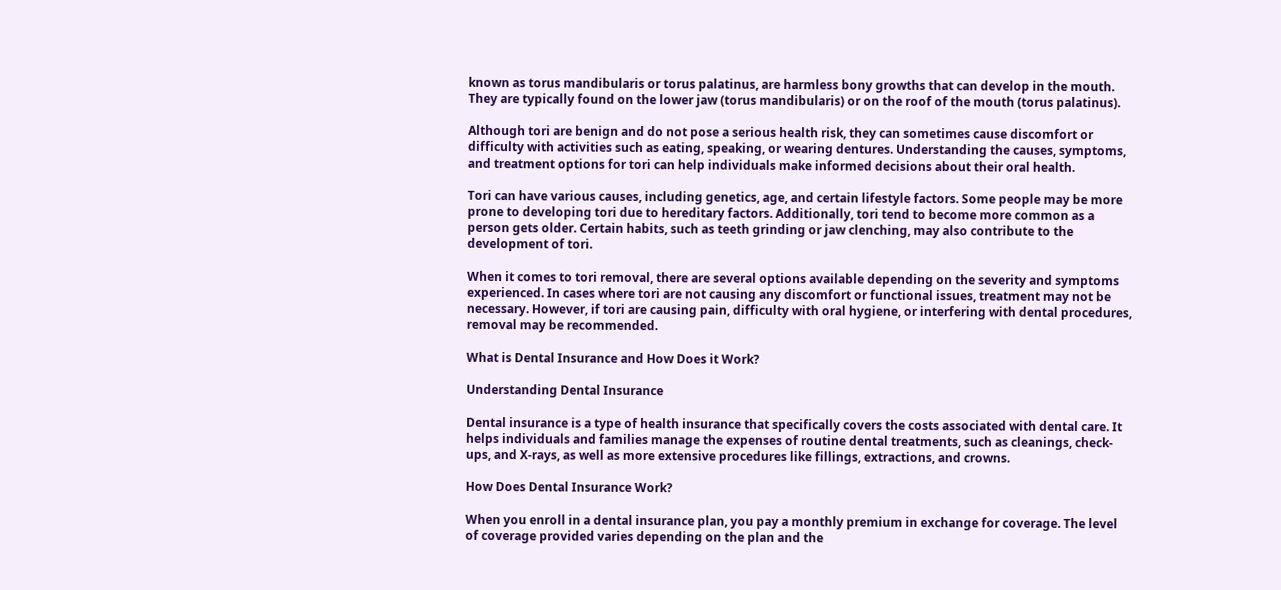known as torus mandibularis or torus palatinus, are harmless bony growths that can develop in the mouth. They are typically found on the lower jaw (torus mandibularis) or on the roof of the mouth (torus palatinus).

Although tori are benign and do not pose a serious health risk, they can sometimes cause discomfort or difficulty with activities such as eating, speaking, or wearing dentures. Understanding the causes, symptoms, and treatment options for tori can help individuals make informed decisions about their oral health.

Tori can have various causes, including genetics, age, and certain lifestyle factors. Some people may be more prone to developing tori due to hereditary factors. Additionally, tori tend to become more common as a person gets older. Certain habits, such as teeth grinding or jaw clenching, may also contribute to the development of tori.

When it comes to tori removal, there are several options available depending on the severity and symptoms experienced. In cases where tori are not causing any discomfort or functional issues, treatment may not be necessary. However, if tori are causing pain, difficulty with oral hygiene, or interfering with dental procedures, removal may be recommended.

What is Dental Insurance and How Does it Work?

Understanding Dental Insurance

Dental insurance is a type of health insurance that specifically covers the costs associated with dental care. It helps individuals and families manage the expenses of routine dental treatments, such as cleanings, check-ups, and X-rays, as well as more extensive procedures like fillings, extractions, and crowns.

How Does Dental Insurance Work?

When you enroll in a dental insurance plan, you pay a monthly premium in exchange for coverage. The level of coverage provided varies depending on the plan and the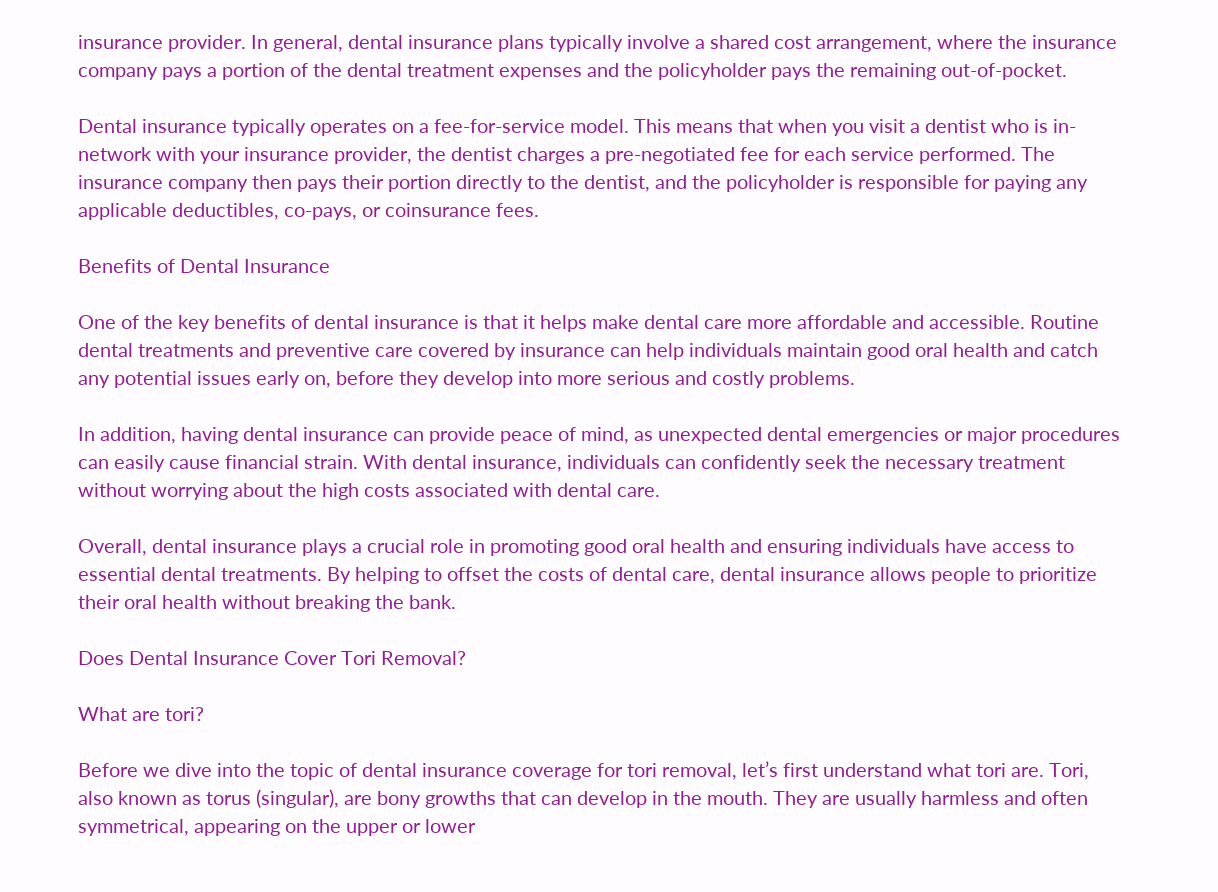insurance provider. In general, dental insurance plans typically involve a shared cost arrangement, where the insurance company pays a portion of the dental treatment expenses and the policyholder pays the remaining out-of-pocket.

Dental insurance typically operates on a fee-for-service model. This means that when you visit a dentist who is in-network with your insurance provider, the dentist charges a pre-negotiated fee for each service performed. The insurance company then pays their portion directly to the dentist, and the policyholder is responsible for paying any applicable deductibles, co-pays, or coinsurance fees.

Benefits of Dental Insurance

One of the key benefits of dental insurance is that it helps make dental care more affordable and accessible. Routine dental treatments and preventive care covered by insurance can help individuals maintain good oral health and catch any potential issues early on, before they develop into more serious and costly problems.

In addition, having dental insurance can provide peace of mind, as unexpected dental emergencies or major procedures can easily cause financial strain. With dental insurance, individuals can confidently seek the necessary treatment without worrying about the high costs associated with dental care.

Overall, dental insurance plays a crucial role in promoting good oral health and ensuring individuals have access to essential dental treatments. By helping to offset the costs of dental care, dental insurance allows people to prioritize their oral health without breaking the bank.

Does Dental Insurance Cover Tori Removal?

What are tori?

Before we dive into the topic of dental insurance coverage for tori removal, let’s first understand what tori are. Tori, also known as torus (singular), are bony growths that can develop in the mouth. They are usually harmless and often symmetrical, appearing on the upper or lower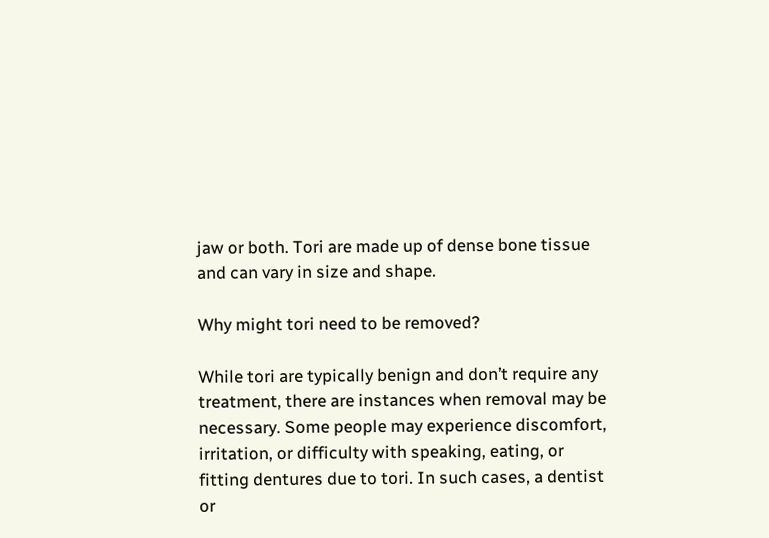jaw or both. Tori are made up of dense bone tissue and can vary in size and shape.

Why might tori need to be removed?

While tori are typically benign and don’t require any treatment, there are instances when removal may be necessary. Some people may experience discomfort, irritation, or difficulty with speaking, eating, or fitting dentures due to tori. In such cases, a dentist or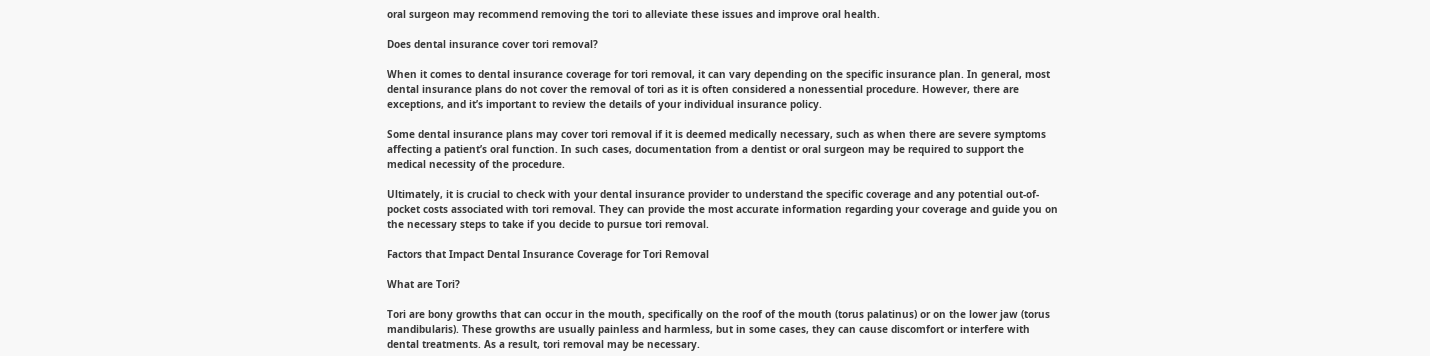oral surgeon may recommend removing the tori to alleviate these issues and improve oral health.

Does dental insurance cover tori removal?

When it comes to dental insurance coverage for tori removal, it can vary depending on the specific insurance plan. In general, most dental insurance plans do not cover the removal of tori as it is often considered a nonessential procedure. However, there are exceptions, and it’s important to review the details of your individual insurance policy.

Some dental insurance plans may cover tori removal if it is deemed medically necessary, such as when there are severe symptoms affecting a patient’s oral function. In such cases, documentation from a dentist or oral surgeon may be required to support the medical necessity of the procedure.

Ultimately, it is crucial to check with your dental insurance provider to understand the specific coverage and any potential out-of-pocket costs associated with tori removal. They can provide the most accurate information regarding your coverage and guide you on the necessary steps to take if you decide to pursue tori removal.

Factors that Impact Dental Insurance Coverage for Tori Removal

What are Tori?

Tori are bony growths that can occur in the mouth, specifically on the roof of the mouth (torus palatinus) or on the lower jaw (torus mandibularis). These growths are usually painless and harmless, but in some cases, they can cause discomfort or interfere with dental treatments. As a result, tori removal may be necessary.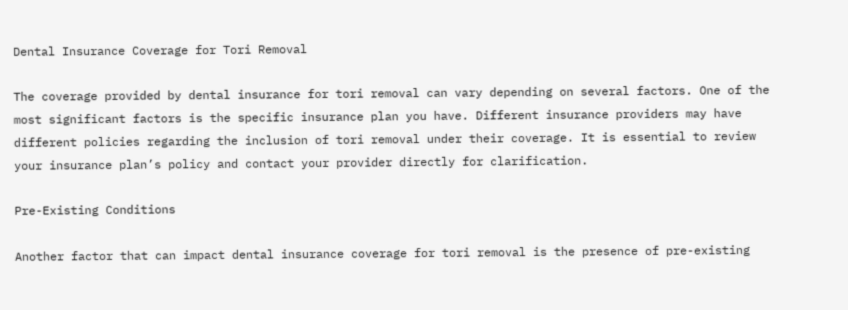Dental Insurance Coverage for Tori Removal

The coverage provided by dental insurance for tori removal can vary depending on several factors. One of the most significant factors is the specific insurance plan you have. Different insurance providers may have different policies regarding the inclusion of tori removal under their coverage. It is essential to review your insurance plan’s policy and contact your provider directly for clarification.

Pre-Existing Conditions

Another factor that can impact dental insurance coverage for tori removal is the presence of pre-existing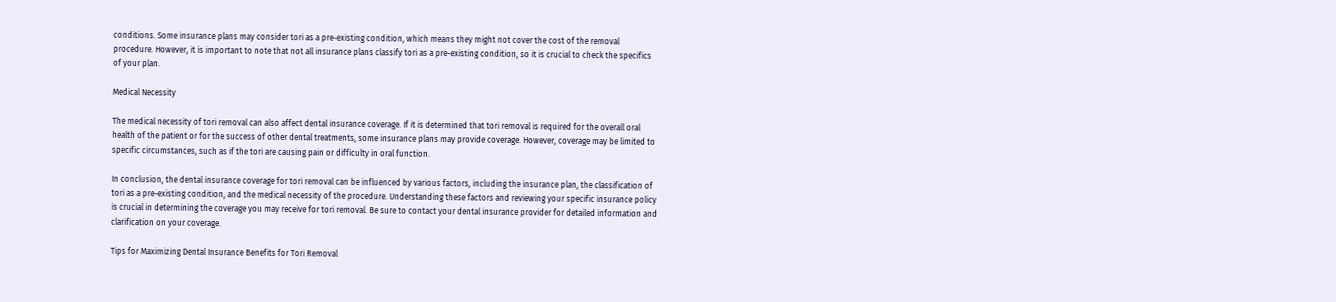conditions. Some insurance plans may consider tori as a pre-existing condition, which means they might not cover the cost of the removal procedure. However, it is important to note that not all insurance plans classify tori as a pre-existing condition, so it is crucial to check the specifics of your plan.

Medical Necessity

The medical necessity of tori removal can also affect dental insurance coverage. If it is determined that tori removal is required for the overall oral health of the patient or for the success of other dental treatments, some insurance plans may provide coverage. However, coverage may be limited to specific circumstances, such as if the tori are causing pain or difficulty in oral function.

In conclusion, the dental insurance coverage for tori removal can be influenced by various factors, including the insurance plan, the classification of tori as a pre-existing condition, and the medical necessity of the procedure. Understanding these factors and reviewing your specific insurance policy is crucial in determining the coverage you may receive for tori removal. Be sure to contact your dental insurance provider for detailed information and clarification on your coverage.

Tips for Maximizing Dental Insurance Benefits for Tori Removal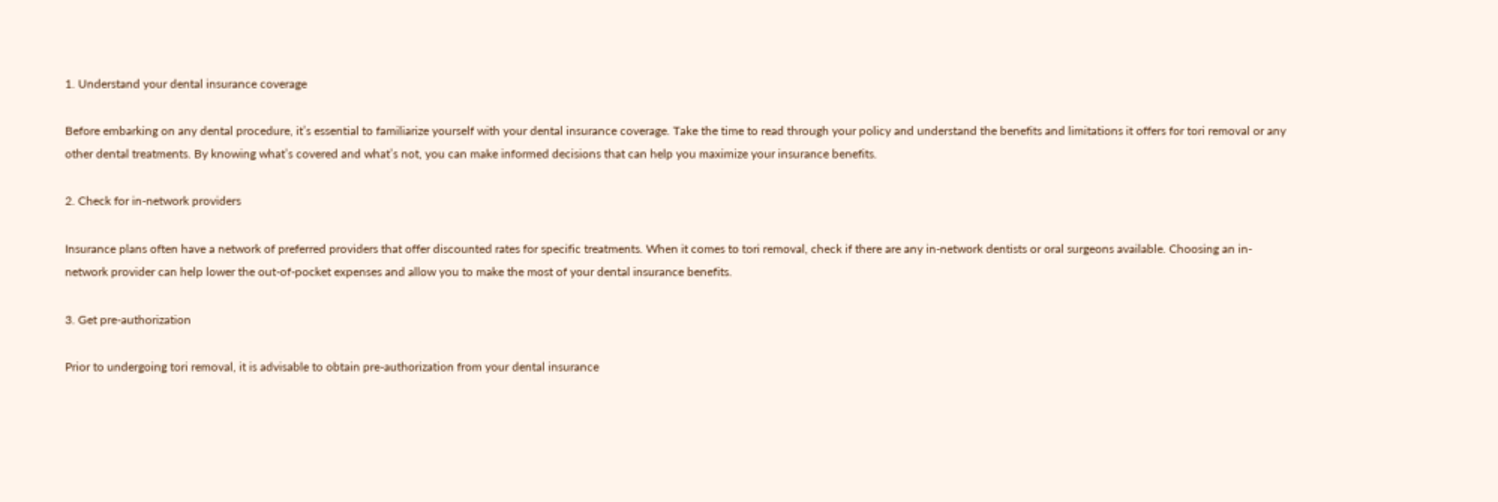1. Understand your dental insurance coverage

Before embarking on any dental procedure, it’s essential to familiarize yourself with your dental insurance coverage. Take the time to read through your policy and understand the benefits and limitations it offers for tori removal or any other dental treatments. By knowing what’s covered and what’s not, you can make informed decisions that can help you maximize your insurance benefits.

2. Check for in-network providers

Insurance plans often have a network of preferred providers that offer discounted rates for specific treatments. When it comes to tori removal, check if there are any in-network dentists or oral surgeons available. Choosing an in-network provider can help lower the out-of-pocket expenses and allow you to make the most of your dental insurance benefits.

3. Get pre-authorization

Prior to undergoing tori removal, it is advisable to obtain pre-authorization from your dental insurance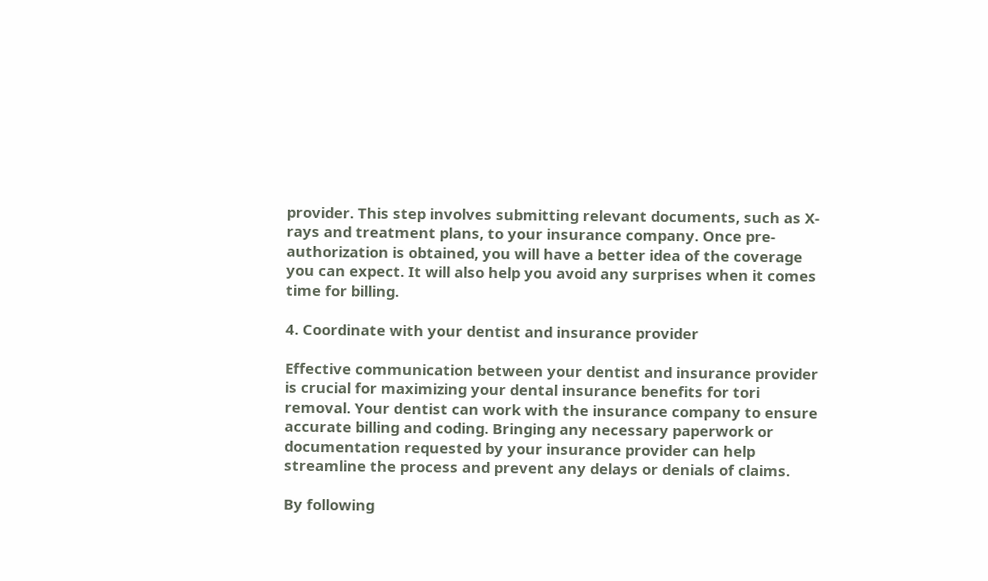provider. This step involves submitting relevant documents, such as X-rays and treatment plans, to your insurance company. Once pre-authorization is obtained, you will have a better idea of the coverage you can expect. It will also help you avoid any surprises when it comes time for billing.

4. Coordinate with your dentist and insurance provider

Effective communication between your dentist and insurance provider is crucial for maximizing your dental insurance benefits for tori removal. Your dentist can work with the insurance company to ensure accurate billing and coding. Bringing any necessary paperwork or documentation requested by your insurance provider can help streamline the process and prevent any delays or denials of claims.

By following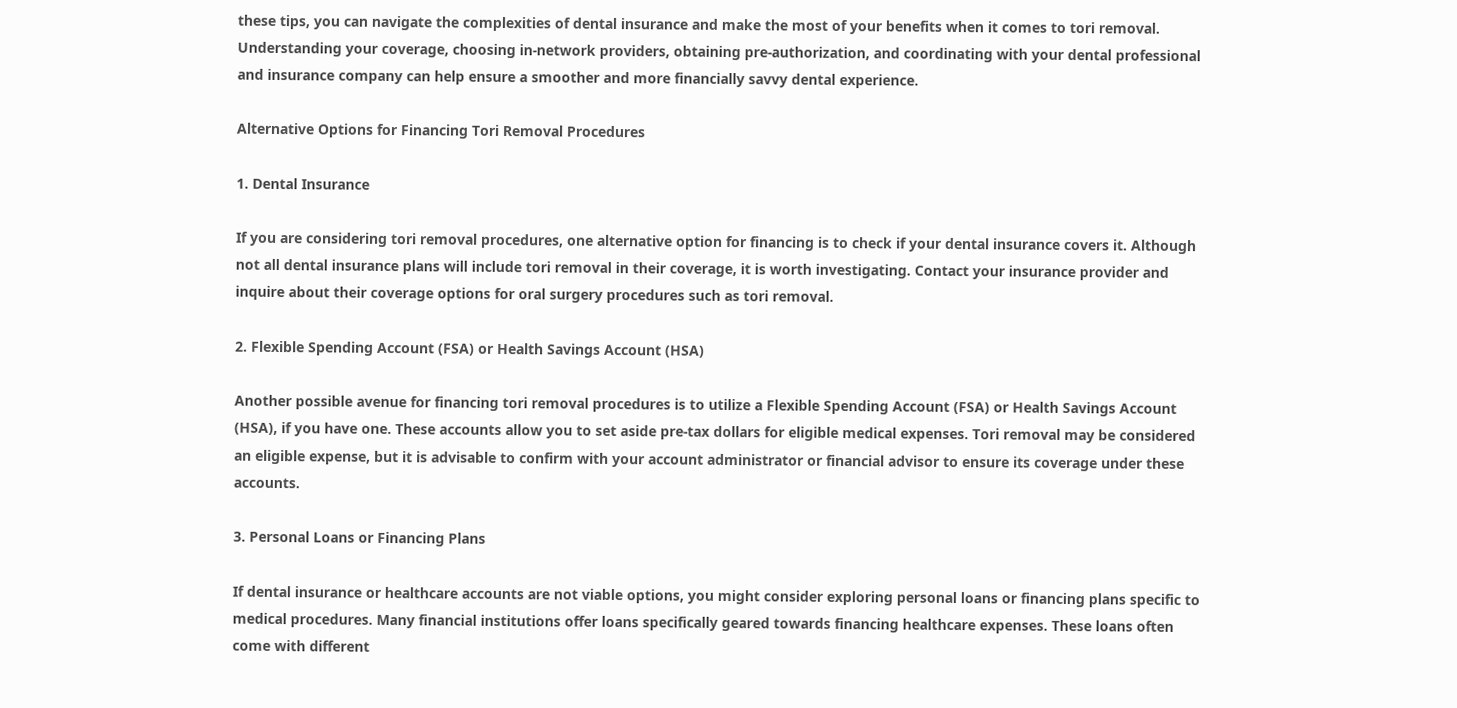these tips, you can navigate the complexities of dental insurance and make the most of your benefits when it comes to tori removal. Understanding your coverage, choosing in-network providers, obtaining pre-authorization, and coordinating with your dental professional and insurance company can help ensure a smoother and more financially savvy dental experience.

Alternative Options for Financing Tori Removal Procedures

1. Dental Insurance

If you are considering tori removal procedures, one alternative option for financing is to check if your dental insurance covers it. Although not all dental insurance plans will include tori removal in their coverage, it is worth investigating. Contact your insurance provider and inquire about their coverage options for oral surgery procedures such as tori removal.

2. Flexible Spending Account (FSA) or Health Savings Account (HSA)

Another possible avenue for financing tori removal procedures is to utilize a Flexible Spending Account (FSA) or Health Savings Account (HSA), if you have one. These accounts allow you to set aside pre-tax dollars for eligible medical expenses. Tori removal may be considered an eligible expense, but it is advisable to confirm with your account administrator or financial advisor to ensure its coverage under these accounts.

3. Personal Loans or Financing Plans

If dental insurance or healthcare accounts are not viable options, you might consider exploring personal loans or financing plans specific to medical procedures. Many financial institutions offer loans specifically geared towards financing healthcare expenses. These loans often come with different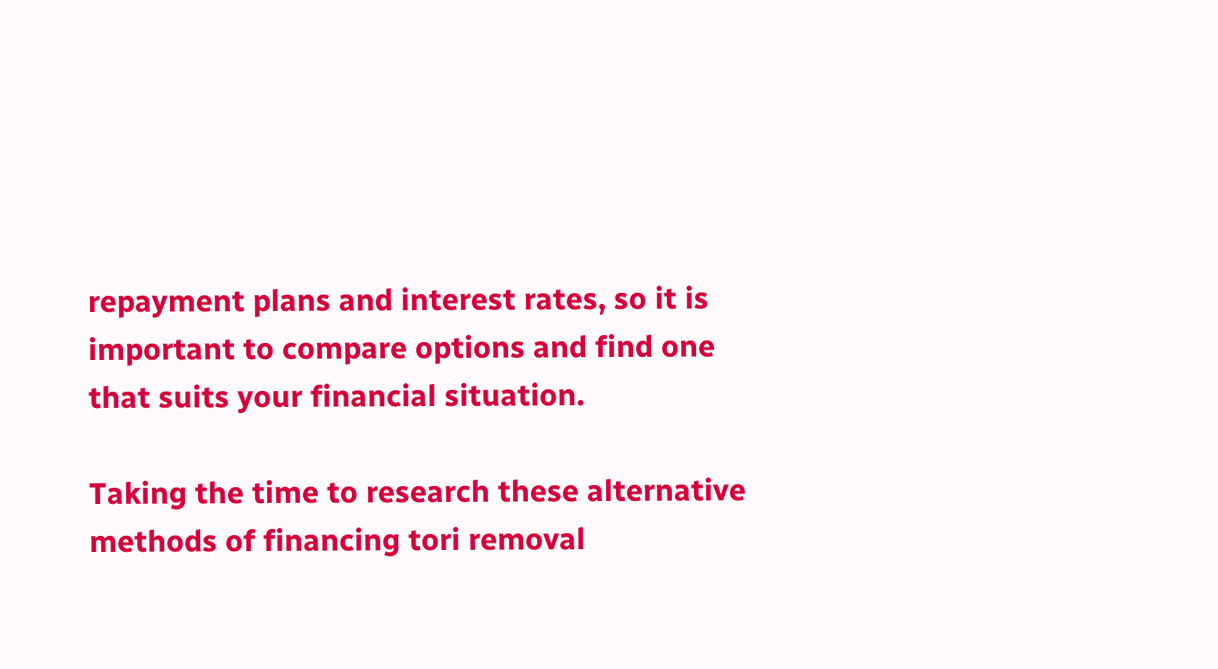repayment plans and interest rates, so it is important to compare options and find one that suits your financial situation.

Taking the time to research these alternative methods of financing tori removal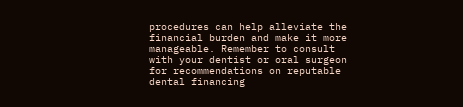procedures can help alleviate the financial burden and make it more manageable. Remember to consult with your dentist or oral surgeon for recommendations on reputable dental financing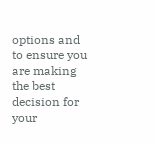options and to ensure you are making the best decision for your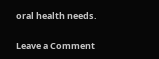oral health needs.

Leave a Comment